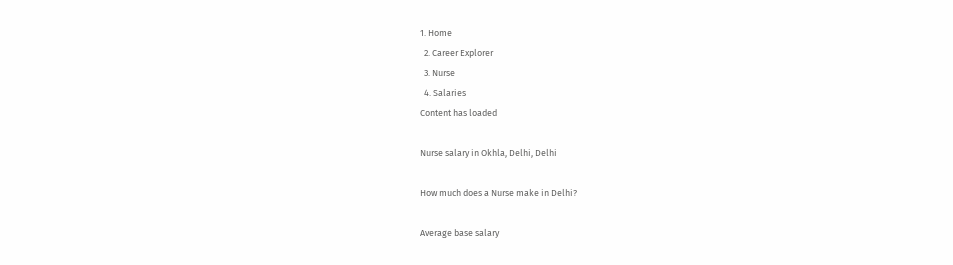1. Home
  2. Career Explorer
  3. Nurse
  4. Salaries
Content has loaded

Nurse salary in Okhla, Delhi, Delhi

How much does a Nurse make in Delhi?

Average base salary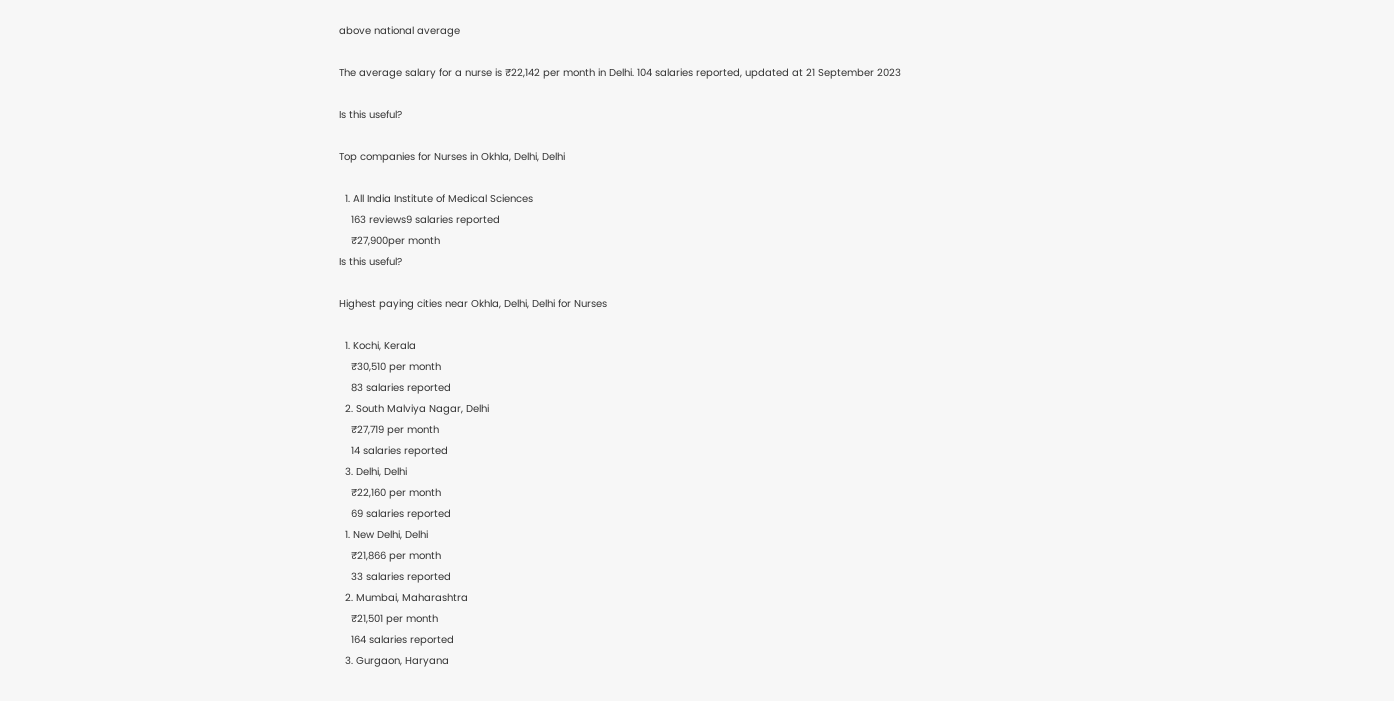above national average

The average salary for a nurse is ₹22,142 per month in Delhi. 104 salaries reported, updated at 21 September 2023

Is this useful?

Top companies for Nurses in Okhla, Delhi, Delhi

  1. All India Institute of Medical Sciences
    163 reviews9 salaries reported
    ₹27,900per month
Is this useful?

Highest paying cities near Okhla, Delhi, Delhi for Nurses

  1. Kochi, Kerala
    ₹30,510 per month
    83 salaries reported
  2. South Malviya Nagar, Delhi
    ₹27,719 per month
    14 salaries reported
  3. Delhi, Delhi
    ₹22,160 per month
    69 salaries reported
  1. New Delhi, Delhi
    ₹21,866 per month
    33 salaries reported
  2. Mumbai, Maharashtra
    ₹21,501 per month
    164 salaries reported
  3. Gurgaon, Haryana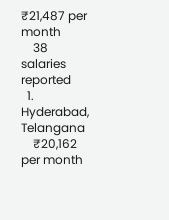₹21,487 per month
    38 salaries reported
  1. Hyderabad, Telangana
    ₹20,162 per month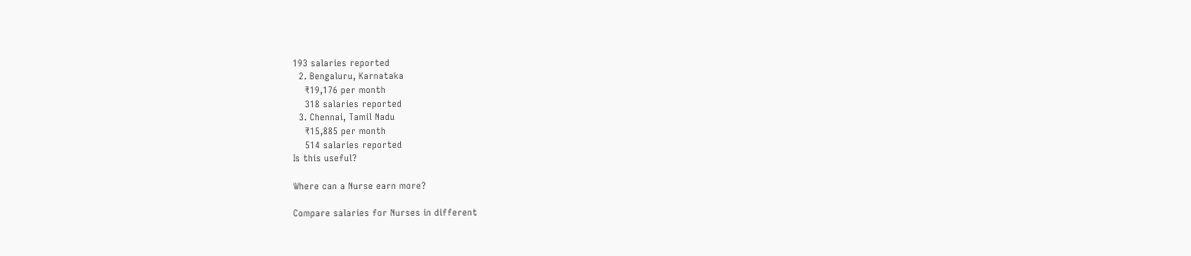193 salaries reported
  2. Bengaluru, Karnataka
    ₹19,176 per month
    318 salaries reported
  3. Chennai, Tamil Nadu
    ₹15,885 per month
    514 salaries reported
Is this useful?

Where can a Nurse earn more?

Compare salaries for Nurses in different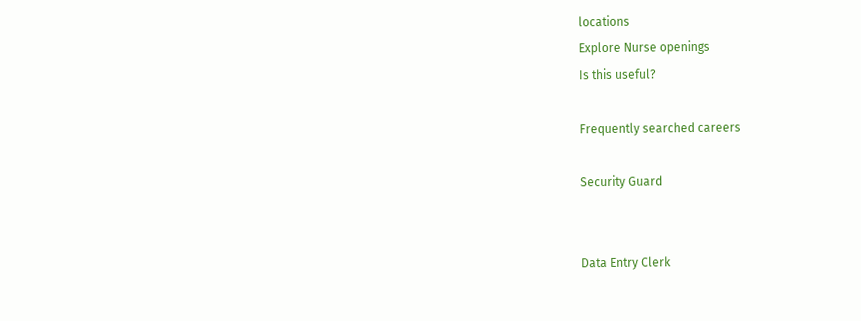locations
Explore Nurse openings
Is this useful?

Frequently searched careers

Security Guard


Data Entry Clerk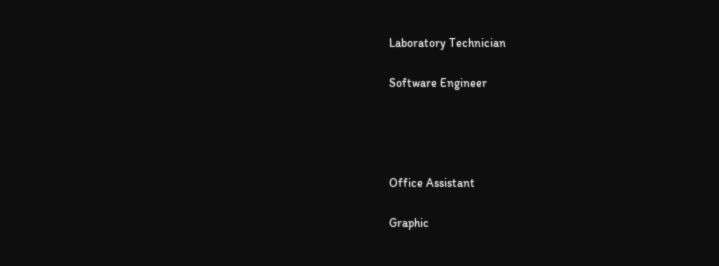Laboratory Technician

Software Engineer




Office Assistant

Graphic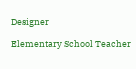Designer

Elementary School Teacher